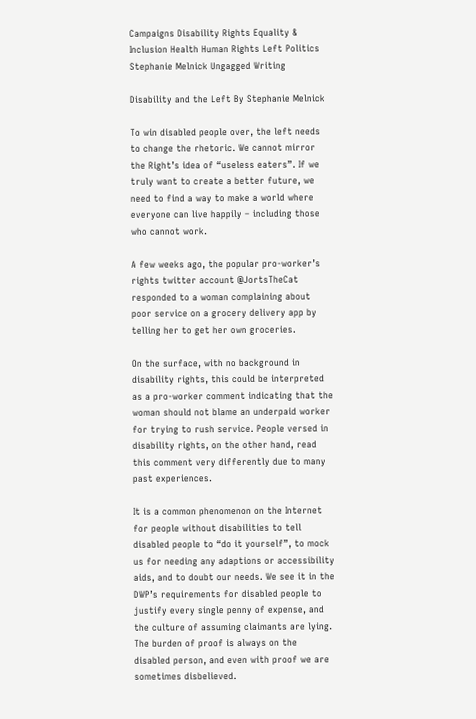Campaigns Disability Rights Equality & Inclusion Health Human Rights Left Politics Stephanie Melnick Ungagged Writing

Disability and the Left By Stephanie Melnick

To win disabled people over, the left needs to change the rhetoric. We cannot mirror the Right’s idea of “useless eaters”. If we truly want to create a better future, we need to find a way to make a world where everyone can live happily – including those who cannot work.

A few weeks ago, the popular pro-worker’s rights twitter account @JortsTheCat responded to a woman complaining about poor service on a grocery delivery app by telling her to get her own groceries.

On the surface, with no background in disability rights, this could be interpreted as a pro-worker comment indicating that the woman should not blame an underpaid worker for trying to rush service. People versed in disability rights, on the other hand, read this comment very differently due to many past experiences.

It is a common phenomenon on the Internet for people without disabilities to tell disabled people to “do it yourself”, to mock us for needing any adaptions or accessibility aids, and to doubt our needs. We see it in the DWP’s requirements for disabled people to justify every single penny of expense, and the culture of assuming claimants are lying. The burden of proof is always on the disabled person, and even with proof we are sometimes disbelieved.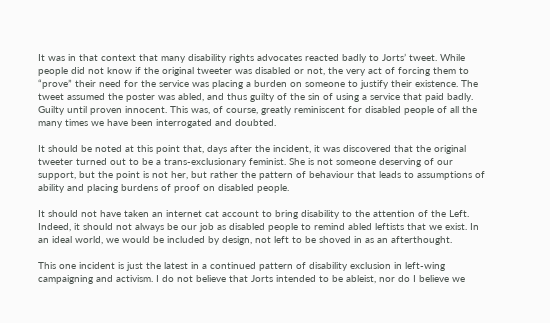It was in that context that many disability rights advocates reacted badly to Jorts’ tweet. While people did not know if the original tweeter was disabled or not, the very act of forcing them to “prove” their need for the service was placing a burden on someone to justify their existence. The tweet assumed the poster was abled, and thus guilty of the sin of using a service that paid badly. Guilty until proven innocent. This was, of course, greatly reminiscent for disabled people of all the many times we have been interrogated and doubted.

It should be noted at this point that, days after the incident, it was discovered that the original tweeter turned out to be a trans-exclusionary feminist. She is not someone deserving of our support, but the point is not her, but rather the pattern of behaviour that leads to assumptions of ability and placing burdens of proof on disabled people.

It should not have taken an internet cat account to bring disability to the attention of the Left. Indeed, it should not always be our job as disabled people to remind abled leftists that we exist. In an ideal world, we would be included by design, not left to be shoved in as an afterthought.

This one incident is just the latest in a continued pattern of disability exclusion in left-wing campaigning and activism. I do not believe that Jorts intended to be ableist, nor do I believe we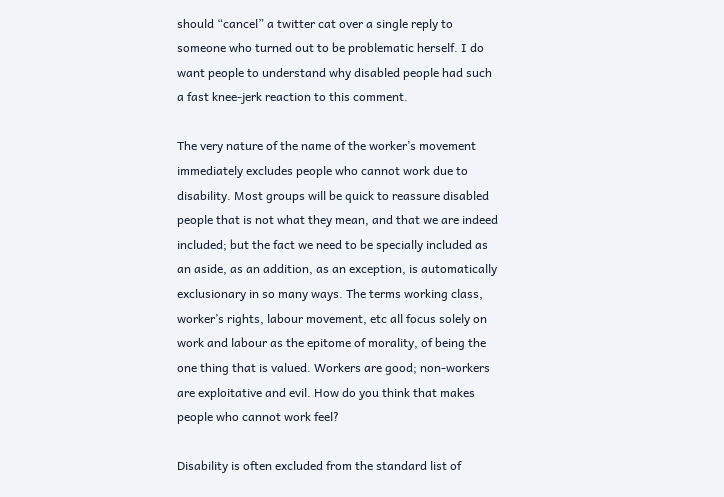should “cancel” a twitter cat over a single reply to someone who turned out to be problematic herself. I do want people to understand why disabled people had such a fast knee-jerk reaction to this comment.

The very nature of the name of the worker’s movement immediately excludes people who cannot work due to disability. Most groups will be quick to reassure disabled people that is not what they mean, and that we are indeed included; but the fact we need to be specially included as an aside, as an addition, as an exception, is automatically exclusionary in so many ways. The terms working class, worker’s rights, labour movement, etc all focus solely on work and labour as the epitome of morality, of being the one thing that is valued. Workers are good; non-workers are exploitative and evil. How do you think that makes people who cannot work feel?

Disability is often excluded from the standard list of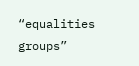“equalities groups”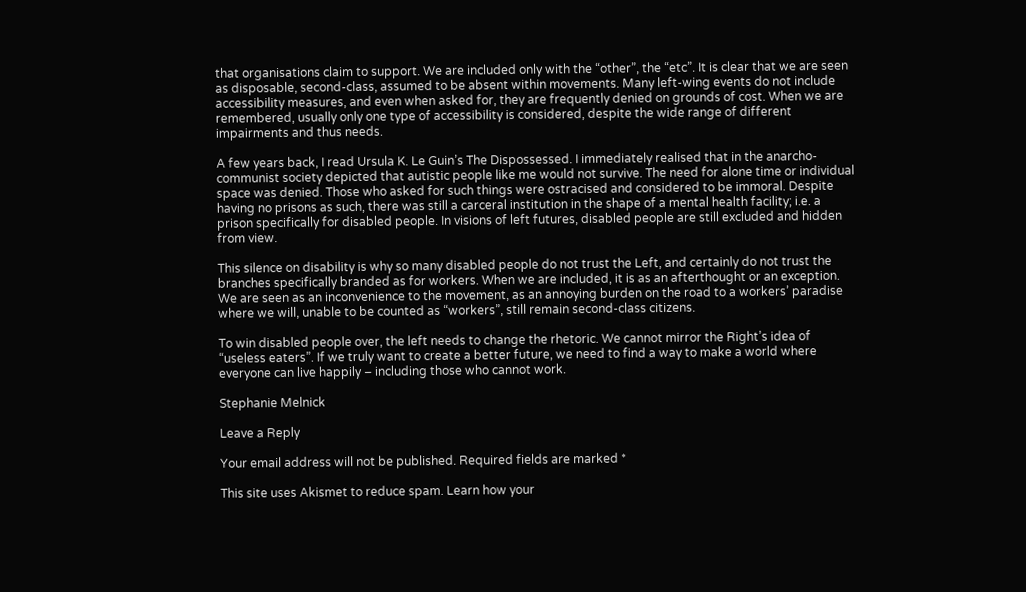that organisations claim to support. We are included only with the “other”, the “etc”. It is clear that we are seen as disposable, second-class, assumed to be absent within movements. Many left-wing events do not include accessibility measures, and even when asked for, they are frequently denied on grounds of cost. When we are remembered, usually only one type of accessibility is considered, despite the wide range of different impairments and thus needs.

A few years back, I read Ursula K. Le Guin’s The Dispossessed. I immediately realised that in the anarcho-communist society depicted that autistic people like me would not survive. The need for alone time or individual space was denied. Those who asked for such things were ostracised and considered to be immoral. Despite having no prisons as such, there was still a carceral institution in the shape of a mental health facility; i.e. a prison specifically for disabled people. In visions of left futures, disabled people are still excluded and hidden from view.

This silence on disability is why so many disabled people do not trust the Left, and certainly do not trust the branches specifically branded as for workers. When we are included, it is as an afterthought or an exception. We are seen as an inconvenience to the movement, as an annoying burden on the road to a workers’ paradise where we will, unable to be counted as “workers”, still remain second-class citizens.

To win disabled people over, the left needs to change the rhetoric. We cannot mirror the Right’s idea of “useless eaters”. If we truly want to create a better future, we need to find a way to make a world where everyone can live happily – including those who cannot work.

Stephanie Melnick

Leave a Reply

Your email address will not be published. Required fields are marked *

This site uses Akismet to reduce spam. Learn how your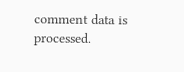comment data is processed.